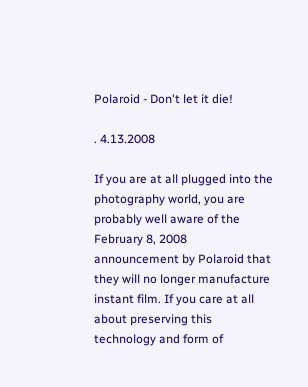Polaroid - Don't let it die!

. 4.13.2008

If you are at all plugged into the photography world, you are probably well aware of the February 8, 2008 announcement by Polaroid that they will no longer manufacture instant film. If you care at all about preserving this technology and form of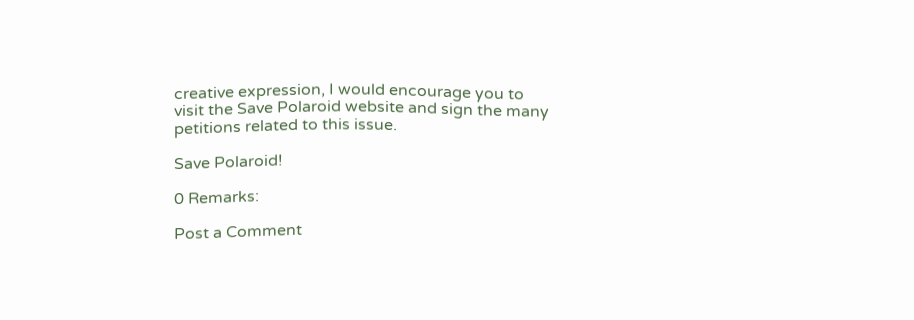creative expression, I would encourage you to visit the Save Polaroid website and sign the many petitions related to this issue.

Save Polaroid!

0 Remarks:

Post a Comment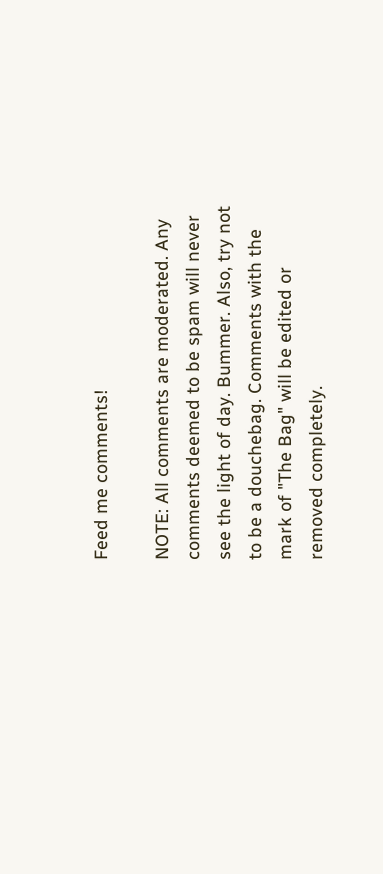Feed me comments!

NOTE: All comments are moderated. Any comments deemed to be spam will never see the light of day. Bummer. Also, try not to be a douchebag. Comments with the mark of "The Bag" will be edited or removed completely.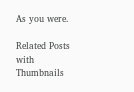As you were.

Related Posts with Thumbnails